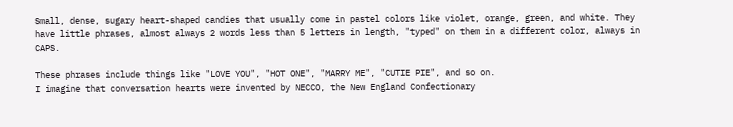Small, dense, sugary heart-shaped candies that usually come in pastel colors like violet, orange, green, and white. They have little phrases, almost always 2 words less than 5 letters in length, "typed" on them in a different color, always in CAPS.

These phrases include things like "LOVE YOU", "HOT ONE", "MARRY ME", "CUTIE PIE", and so on.
I imagine that conversation hearts were invented by NECCO, the New England Confectionary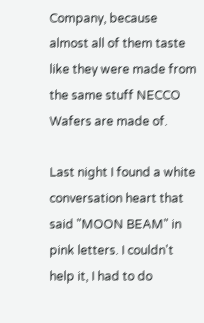Company, because almost all of them taste like they were made from the same stuff NECCO Wafers are made of.

Last night I found a white conversation heart that said "MOON BEAM" in pink letters. I couldn't help it, I had to do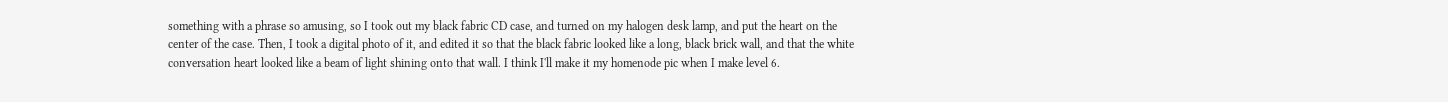something with a phrase so amusing, so I took out my black fabric CD case, and turned on my halogen desk lamp, and put the heart on the center of the case. Then, I took a digital photo of it, and edited it so that the black fabric looked like a long, black brick wall, and that the white conversation heart looked like a beam of light shining onto that wall. I think I'll make it my homenode pic when I make level 6.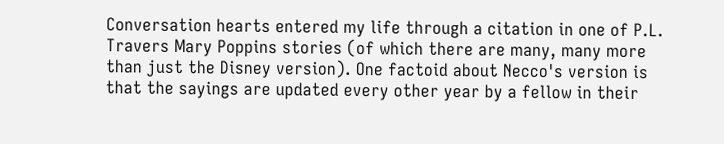Conversation hearts entered my life through a citation in one of P.L. Travers Mary Poppins stories (of which there are many, many more than just the Disney version). One factoid about Necco's version is that the sayings are updated every other year by a fellow in their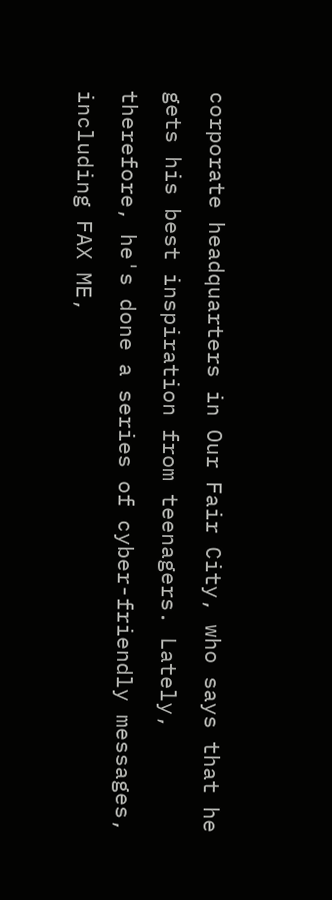corporate headquarters in Our Fair City, who says that he gets his best inspiration from teenagers. Lately, therefore, he's done a series of cyber-friendly messages, including FAX ME,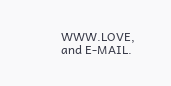WWW.LOVE, and E-MAIL.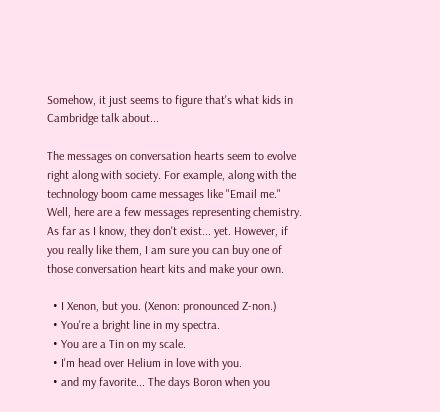Somehow, it just seems to figure that's what kids in Cambridge talk about...

The messages on conversation hearts seem to evolve right along with society. For example, along with the technology boom came messages like "Email me." Well, here are a few messages representing chemistry. As far as I know, they don't exist... yet. However, if you really like them, I am sure you can buy one of those conversation heart kits and make your own.

  • I Xenon, but you. (Xenon: pronounced Z-non.)
  • You're a bright line in my spectra.
  • You are a Tin on my scale.
  • I'm head over Helium in love with you.
  • and my favorite... The days Boron when you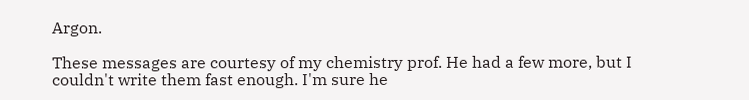Argon.

These messages are courtesy of my chemistry prof. He had a few more, but I couldn't write them fast enough. I'm sure he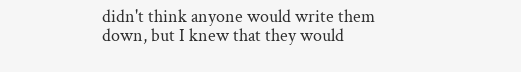didn't think anyone would write them down, but I knew that they would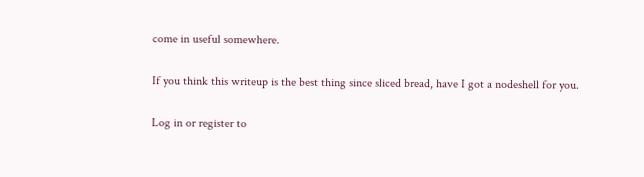come in useful somewhere.

If you think this writeup is the best thing since sliced bread, have I got a nodeshell for you.

Log in or register to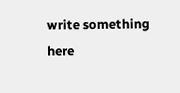write something here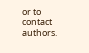or to contact authors.